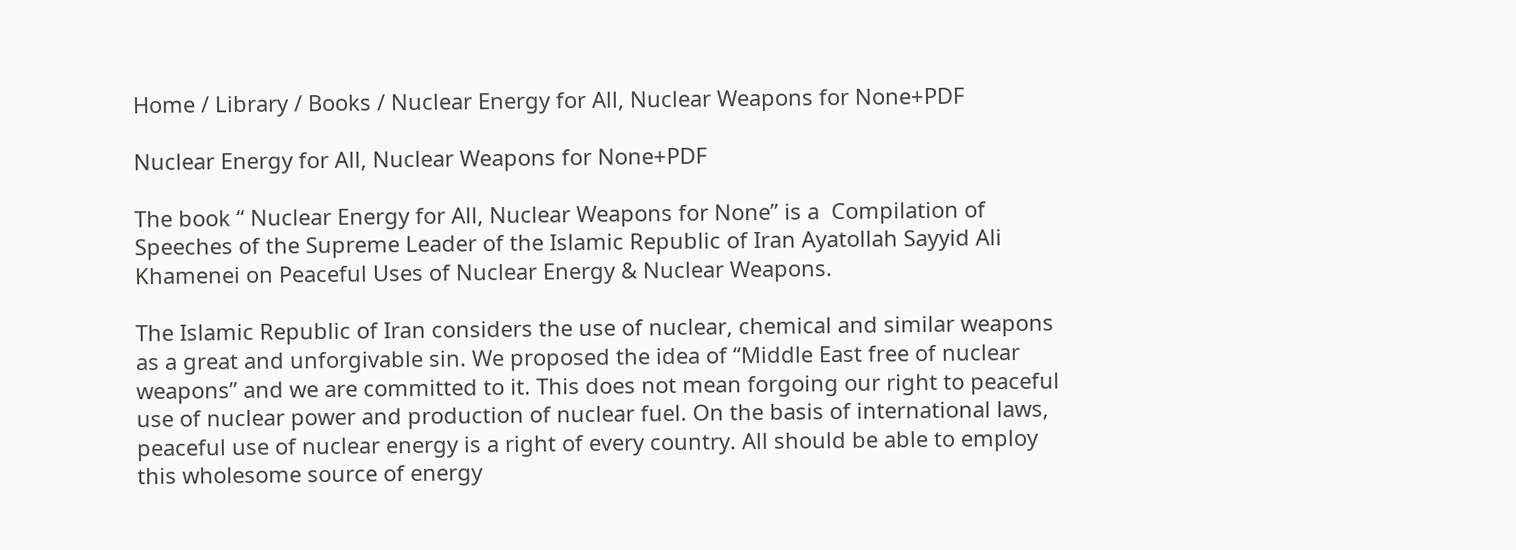Home / Library / Books / Nuclear Energy for All, Nuclear Weapons for None+PDF

Nuclear Energy for All, Nuclear Weapons for None+PDF

The book “ Nuclear Energy for All, Nuclear Weapons for None” is a  Compilation of Speeches of the Supreme Leader of the Islamic Republic of Iran Ayatollah Sayyid Ali Khamenei on Peaceful Uses of Nuclear Energy & Nuclear Weapons.

The Islamic Republic of Iran considers the use of nuclear, chemical and similar weapons as a great and unforgivable sin. We proposed the idea of “Middle East free of nuclear weapons” and we are committed to it. This does not mean forgoing our right to peaceful use of nuclear power and production of nuclear fuel. On the basis of international laws, peaceful use of nuclear energy is a right of every country. All should be able to employ this wholesome source of energy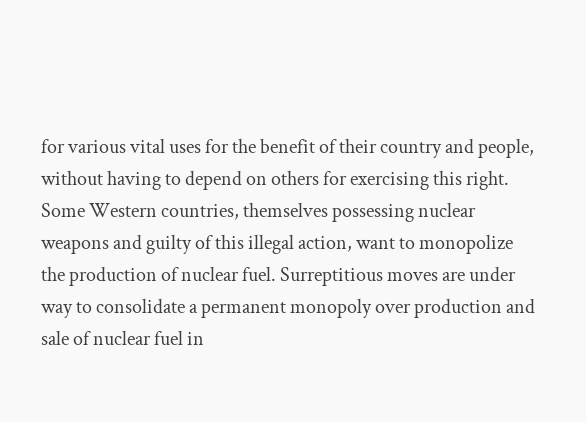for various vital uses for the benefit of their country and people, without having to depend on others for exercising this right. Some Western countries, themselves possessing nuclear weapons and guilty of this illegal action, want to monopolize the production of nuclear fuel. Surreptitious moves are under way to consolidate a permanent monopoly over production and sale of nuclear fuel in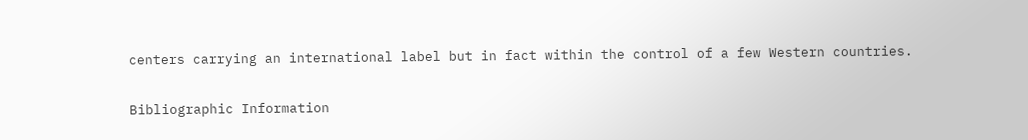centers carrying an international label but in fact within the control of a few Western countries.

Bibliographic Information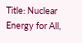Title: Nuclear Energy for All,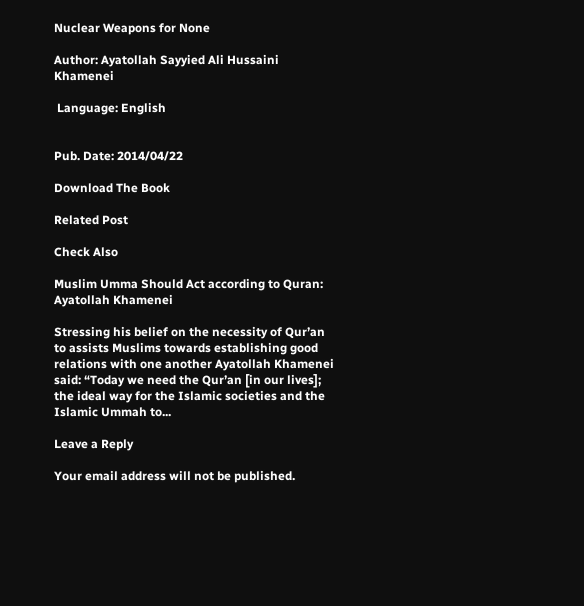Nuclear Weapons for None

Author: Ayatollah Sayyied Ali Hussaini Khamenei

 Language: English


Pub. Date: 2014/04/22

Download The Book

Related Post

Check Also

Muslim Umma Should Act according to Quran: Ayatollah Khamenei

Stressing his belief on the necessity of Qur’an to assists Muslims towards establishing good relations with one another Ayatollah Khamenei said: “Today we need the Qur’an [in our lives]; the ideal way for the Islamic societies and the Islamic Ummah to...

Leave a Reply

Your email address will not be published.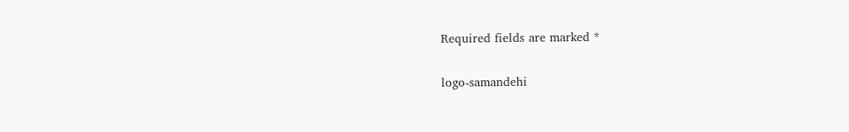Required fields are marked *

logo-samandehi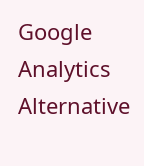Google Analytics Alternative